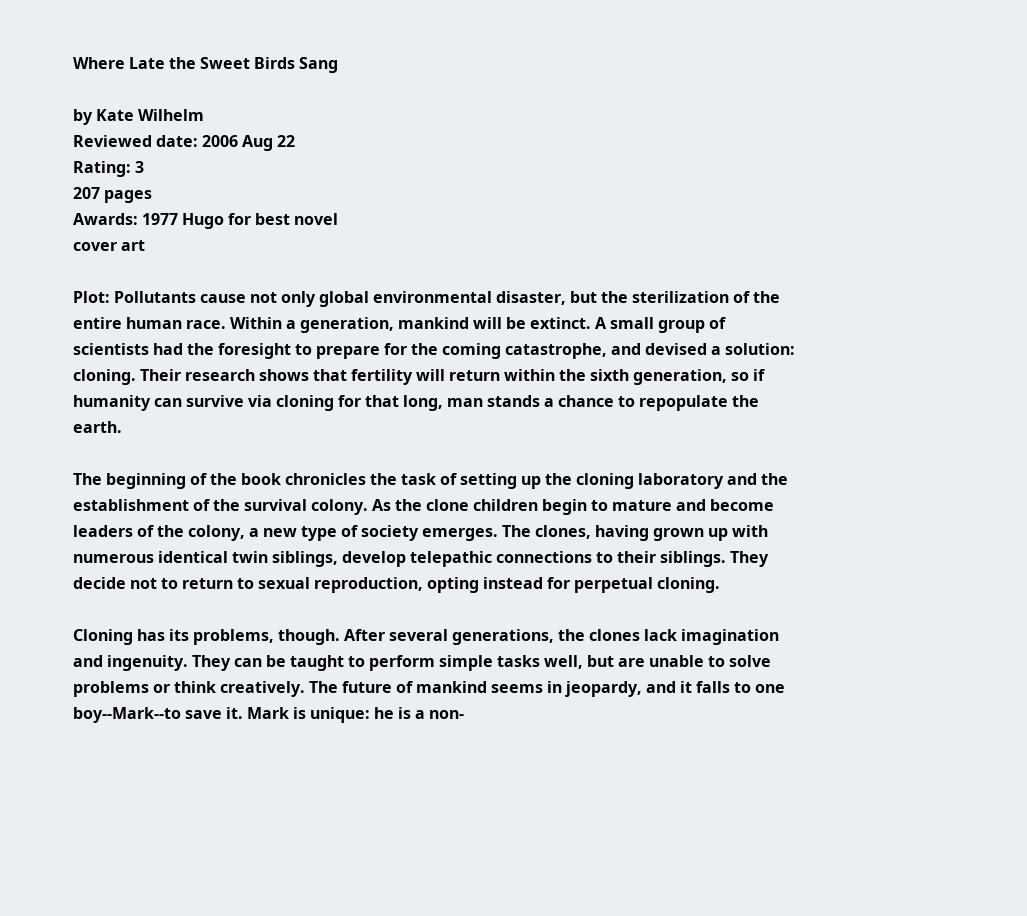Where Late the Sweet Birds Sang

by Kate Wilhelm
Reviewed date: 2006 Aug 22
Rating: 3
207 pages
Awards: 1977 Hugo for best novel
cover art

Plot: Pollutants cause not only global environmental disaster, but the sterilization of the entire human race. Within a generation, mankind will be extinct. A small group of scientists had the foresight to prepare for the coming catastrophe, and devised a solution: cloning. Their research shows that fertility will return within the sixth generation, so if humanity can survive via cloning for that long, man stands a chance to repopulate the earth.

The beginning of the book chronicles the task of setting up the cloning laboratory and the establishment of the survival colony. As the clone children begin to mature and become leaders of the colony, a new type of society emerges. The clones, having grown up with numerous identical twin siblings, develop telepathic connections to their siblings. They decide not to return to sexual reproduction, opting instead for perpetual cloning.

Cloning has its problems, though. After several generations, the clones lack imagination and ingenuity. They can be taught to perform simple tasks well, but are unable to solve problems or think creatively. The future of mankind seems in jeopardy, and it falls to one boy--Mark--to save it. Mark is unique: he is a non-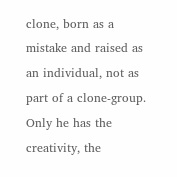clone, born as a mistake and raised as an individual, not as part of a clone-group. Only he has the creativity, the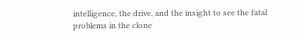intelligence, the drive, and the insight to see the fatal problems in the clone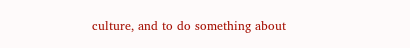culture, and to do something about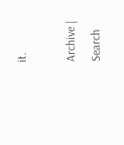it.

Archive | Search